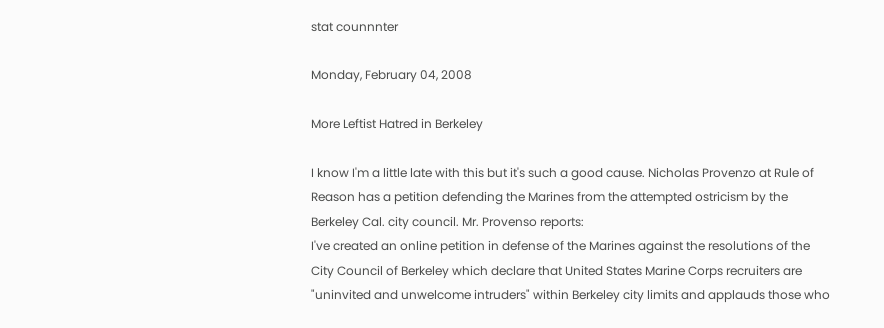stat counnnter

Monday, February 04, 2008

More Leftist Hatred in Berkeley

I know I'm a little late with this but it's such a good cause. Nicholas Provenzo at Rule of Reason has a petition defending the Marines from the attempted ostricism by the Berkeley Cal. city council. Mr. Provenso reports:
I've created an online petition in defense of the Marines against the resolutions of the City Council of Berkeley which declare that United States Marine Corps recruiters are "uninvited and unwelcome intruders" within Berkeley city limits and applauds those who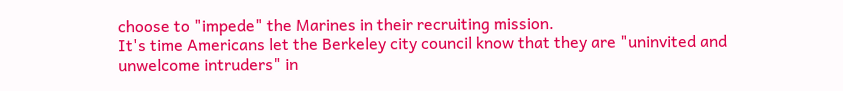choose to "impede" the Marines in their recruiting mission.
It's time Americans let the Berkeley city council know that they are "uninvited and unwelcome intruders" in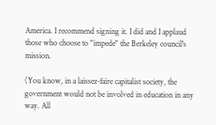America. I recommend signing it. I did and I applaud those who choose to "impede" the Berkeley council's mission.

(You know, in a laissez-faire capitalist society, the government would not be involved in education in any way. All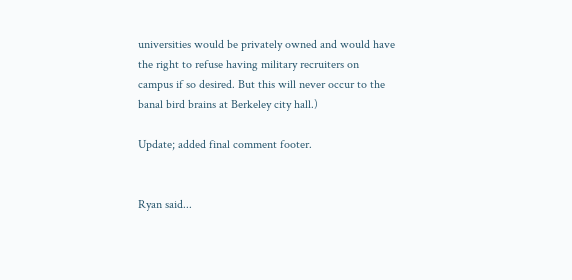universities would be privately owned and would have the right to refuse having military recruiters on campus if so desired. But this will never occur to the banal bird brains at Berkeley city hall.)

Update; added final comment footer.


Ryan said...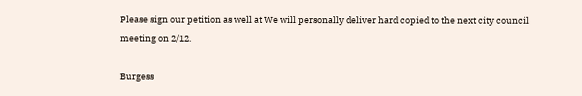Please sign our petition as well at We will personally deliver hard copied to the next city council meeting on 2/12.

Burgess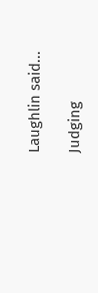Laughlin said...

Judging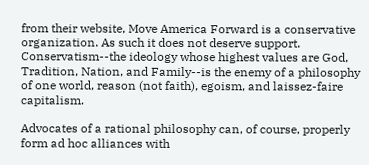from their website, Move America Forward is a conservative organization. As such it does not deserve support. Conservatism--the ideology whose highest values are God, Tradition, Nation, and Family--is the enemy of a philosophy of one world, reason (not faith), egoism, and laissez-faire capitalism.

Advocates of a rational philosophy can, of course, properly form ad hoc alliances with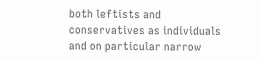both leftists and conservatives as individuals and on particular narrow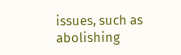issues, such as abolishing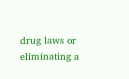drug laws or eliminating a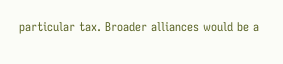particular tax. Broader alliances would be a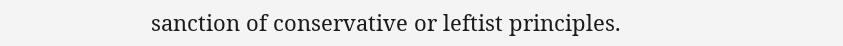sanction of conservative or leftist principles.